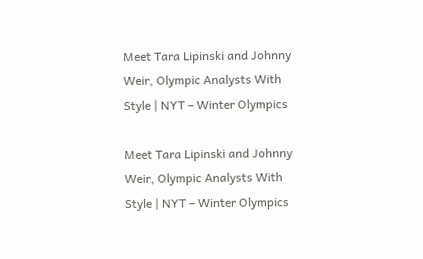Meet Tara Lipinski and Johnny Weir, Olympic Analysts With Style | NYT – Winter Olympics

Meet Tara Lipinski and Johnny Weir, Olympic Analysts With Style | NYT – Winter Olympics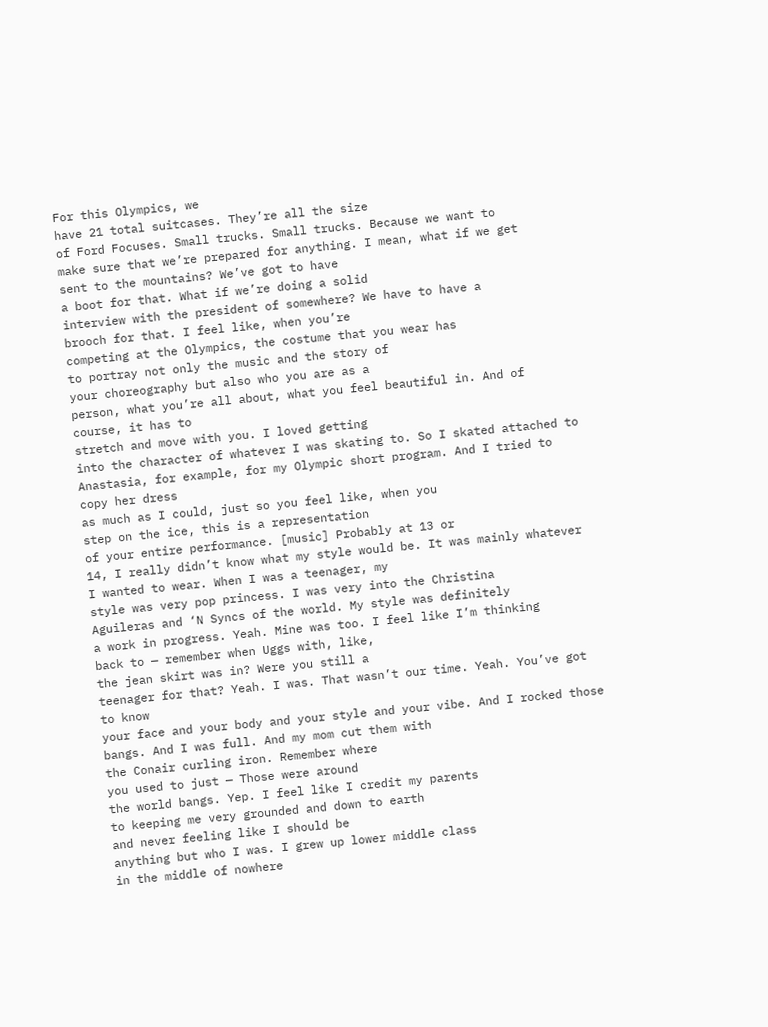For this Olympics, we
have 21 total suitcases. They’re all the size
of Ford Focuses. Small trucks. Small trucks. Because we want to
make sure that we’re prepared for anything. I mean, what if we get
sent to the mountains? We’ve got to have
a boot for that. What if we’re doing a solid
interview with the president of somewhere? We have to have a
brooch for that. I feel like, when you’re
competing at the Olympics, the costume that you wear has
to portray not only the music and the story of
your choreography but also who you are as a
person, what you’re all about, what you feel beautiful in. And of course, it has to
stretch and move with you. I loved getting
into the character of whatever I was skating to. So I skated attached to
Anastasia, for example, for my Olympic short program. And I tried to copy her dress
as much as I could, just so you feel like, when you
step on the ice, this is a representation
of your entire performance. [music] Probably at 13 or
14, I really didn’t know what my style would be. It was mainly whatever
I wanted to wear. When I was a teenager, my
style was very pop princess. I was very into the Christina
Aguileras and ‘N Syncs of the world. My style was definitely
a work in progress. Yeah. Mine was too. I feel like I’m thinking
back to — remember when Uggs with, like,
the jean skirt was in? Were you still a
teenager for that? Yeah. I was. That wasn’t our time. Yeah. You’ve got to know
your face and your body and your style and your vibe. And I rocked those bangs. And I was full. And my mom cut them with
the Conair curling iron. Remember where
you used to just — Those were around
the world bangs. Yep. I feel like I credit my parents
to keeping me very grounded and down to earth
and never feeling like I should be
anything but who I was. I grew up lower middle class
in the middle of nowhere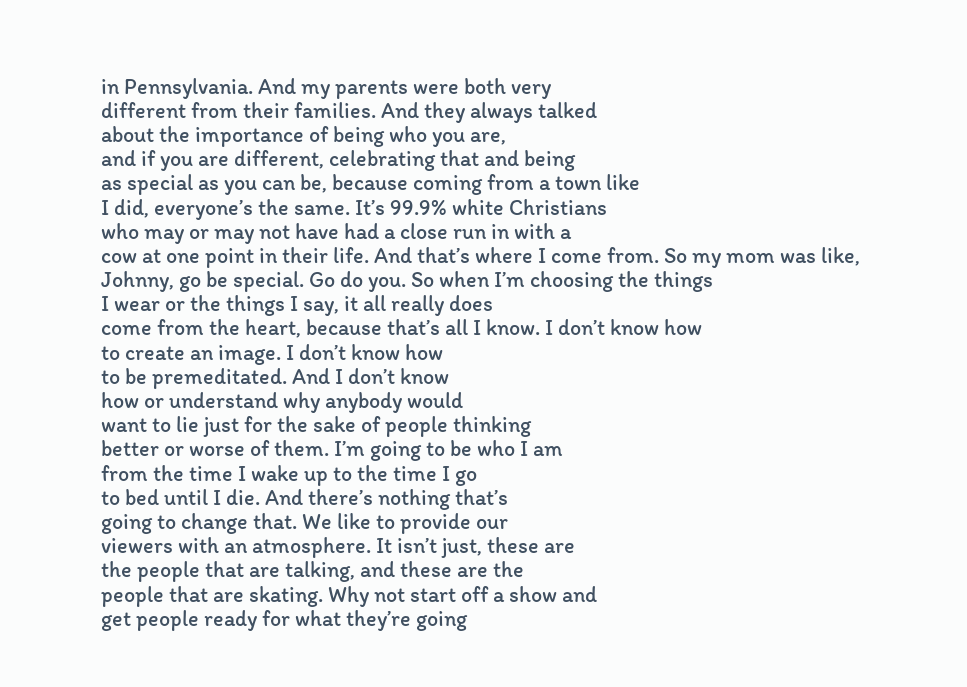in Pennsylvania. And my parents were both very
different from their families. And they always talked
about the importance of being who you are,
and if you are different, celebrating that and being
as special as you can be, because coming from a town like
I did, everyone’s the same. It’s 99.9% white Christians
who may or may not have had a close run in with a
cow at one point in their life. And that’s where I come from. So my mom was like,
Johnny, go be special. Go do you. So when I’m choosing the things
I wear or the things I say, it all really does
come from the heart, because that’s all I know. I don’t know how
to create an image. I don’t know how
to be premeditated. And I don’t know
how or understand why anybody would
want to lie just for the sake of people thinking
better or worse of them. I’m going to be who I am
from the time I wake up to the time I go
to bed until I die. And there’s nothing that’s
going to change that. We like to provide our
viewers with an atmosphere. It isn’t just, these are
the people that are talking, and these are the
people that are skating. Why not start off a show and
get people ready for what they’re going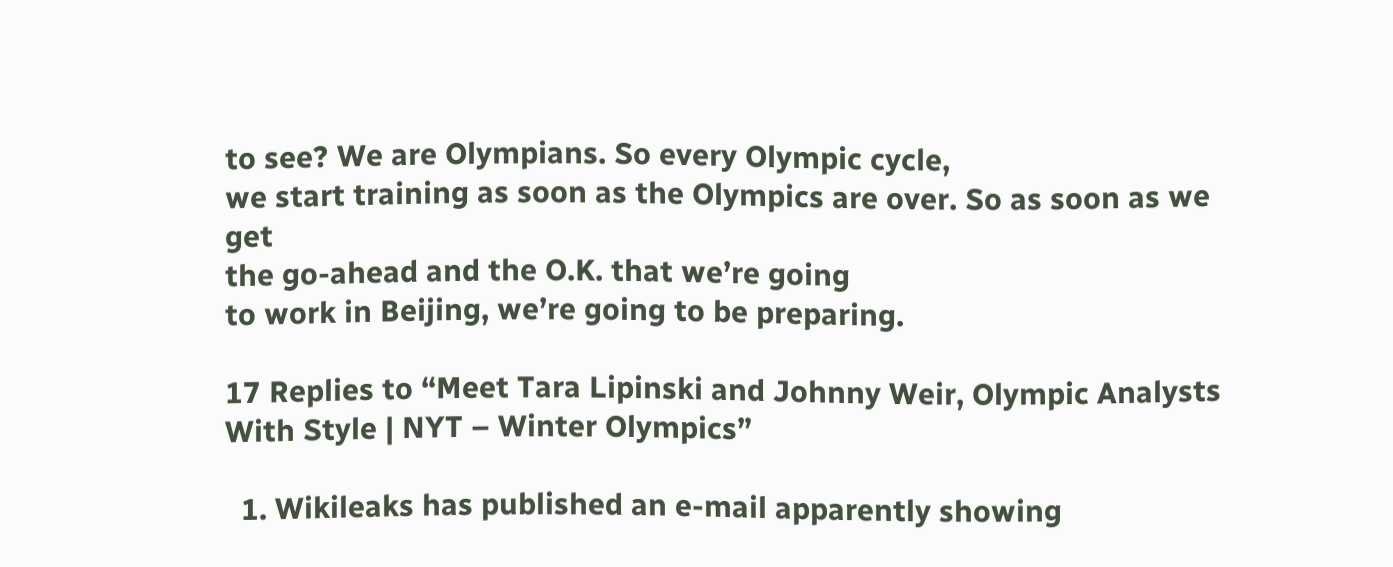to see? We are Olympians. So every Olympic cycle,
we start training as soon as the Olympics are over. So as soon as we get
the go-ahead and the O.K. that we’re going
to work in Beijing, we’re going to be preparing.

17 Replies to “Meet Tara Lipinski and Johnny Weir, Olympic Analysts With Style | NYT – Winter Olympics”

  1. Wikileaks has published an e-mail apparently showing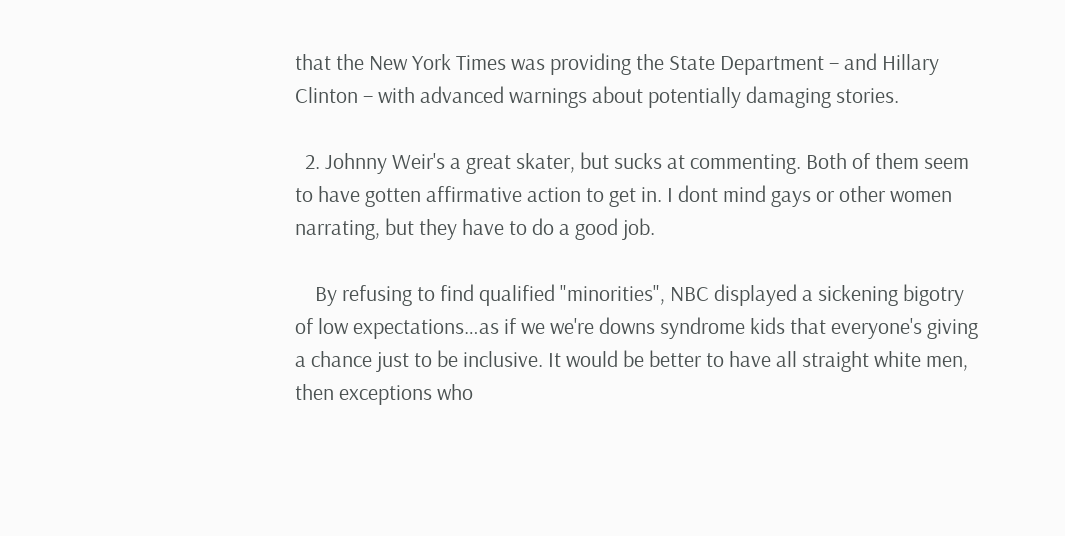that the New York Times was providing the State Department – and Hillary Clinton – with advanced warnings about potentially damaging stories.

  2. Johnny Weir's a great skater, but sucks at commenting. Both of them seem to have gotten affirmative action to get in. I dont mind gays or other women narrating, but they have to do a good job.

    By refusing to find qualified "minorities", NBC displayed a sickening bigotry of low expectations…as if we we're downs syndrome kids that everyone's giving a chance just to be inclusive. It would be better to have all straight white men, then exceptions who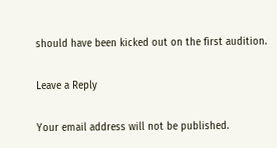should have been kicked out on the first audition.

Leave a Reply

Your email address will not be published.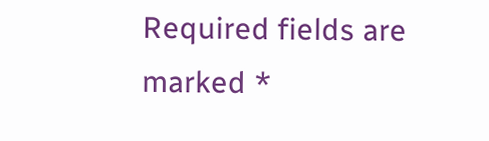Required fields are marked *